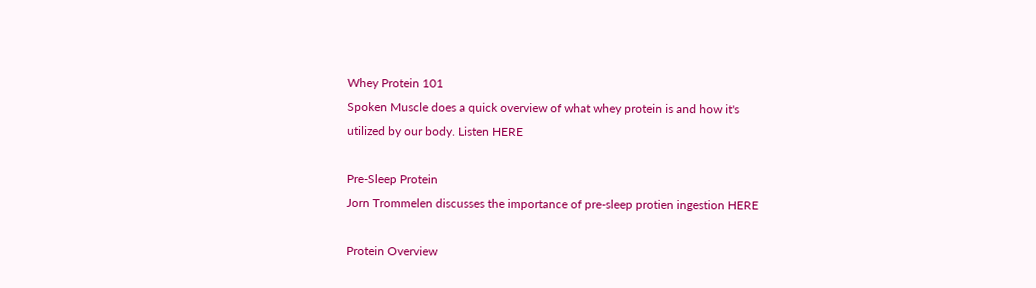Whey Protein 101
Spoken Muscle does a quick overview of what whey protein is and how it's utilized by our body. Listen HERE

Pre-Sleep Protein
Jorn Trommelen discusses the importance of pre-sleep protien ingestion HERE

Protein Overview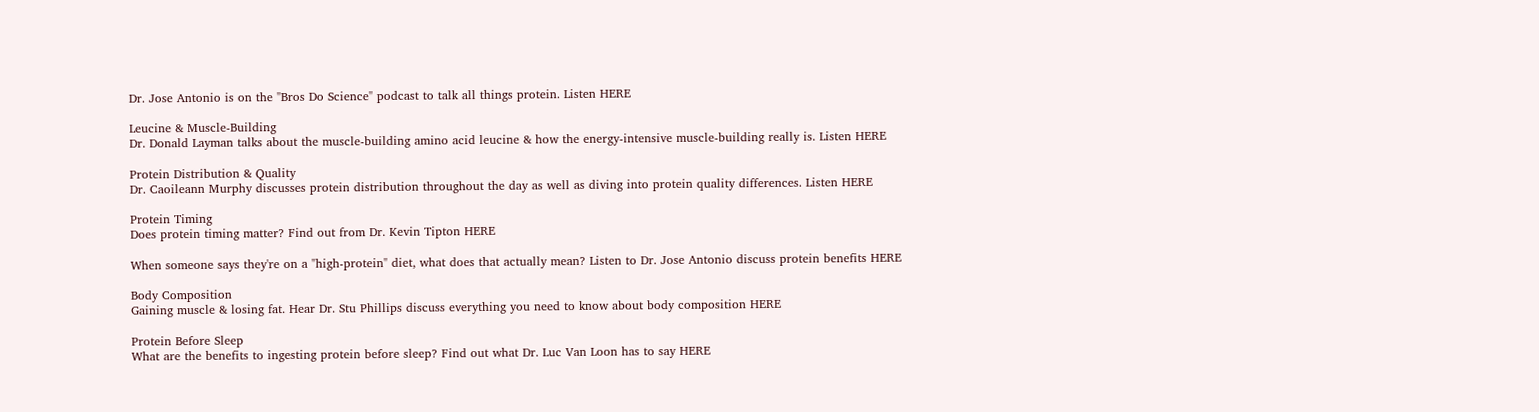Dr. Jose Antonio is on the "Bros Do Science" podcast to talk all things protein. Listen HERE

Leucine & Muscle-Building
Dr. Donald Layman talks about the muscle-building amino acid leucine & how the energy-intensive muscle-building really is. Listen HERE

Protein Distribution & Quality
Dr. Caoileann Murphy discusses protein distribution throughout the day as well as diving into protein quality differences. Listen HERE

Protein Timing
Does protein timing matter? Find out from Dr. Kevin Tipton HERE

When someone says they're on a "high-protein" diet, what does that actually mean? Listen to Dr. Jose Antonio discuss protein benefits HERE

Body Composition
Gaining muscle & losing fat. Hear Dr. Stu Phillips discuss everything you need to know about body composition HERE

Protein Before Sleep
What are the benefits to ingesting protein before sleep? Find out what Dr. Luc Van Loon has to say HERE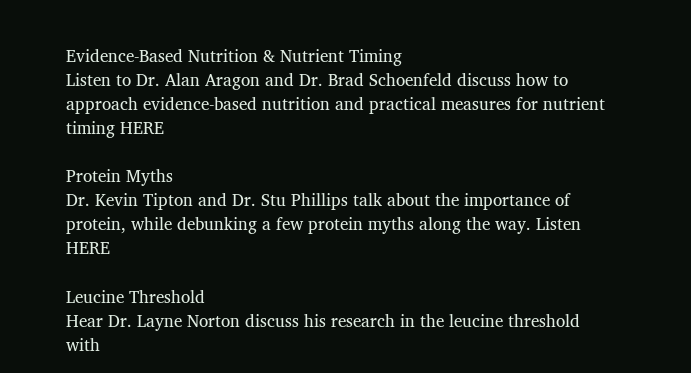Evidence-Based Nutrition & Nutrient Timing
Listen to Dr. Alan Aragon and Dr. Brad Schoenfeld discuss how to approach evidence-based nutrition and practical measures for nutrient timing HERE

Protein Myths
Dr. Kevin Tipton and Dr. Stu Phillips talk about the importance of protein, while debunking a few protein myths along the way. Listen HERE

Leucine Threshold
Hear Dr. Layne Norton discuss his research in the leucine threshold with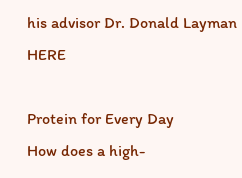his advisor Dr. Donald Layman HERE

Protein for Every Day
How does a high-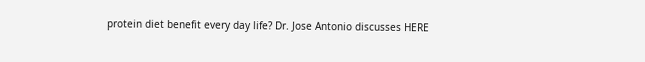protein diet benefit every day life? Dr. Jose Antonio discusses HERE